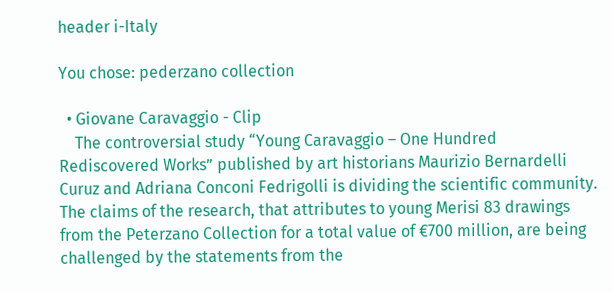header i-Italy

You chose: pederzano collection

  • Giovane Caravaggio - Clip
    The controversial study “Young Caravaggio – One Hundred Rediscovered Works” published by art historians Maurizio Bernardelli Curuz and Adriana Conconi Fedrigolli is dividing the scientific community. The claims of the research, that attributes to young Merisi 83 drawings from the Peterzano Collection for a total value of €700 million, are being challenged by the statements from the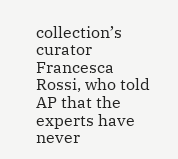collection’s curator Francesca Rossi, who told AP that the experts have never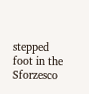stepped foot in the Sforzesco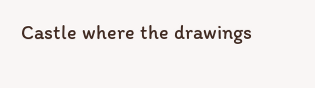Castle where the drawings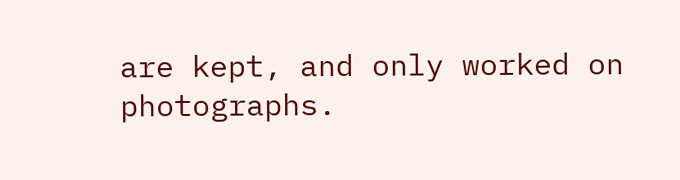are kept, and only worked on photographs.